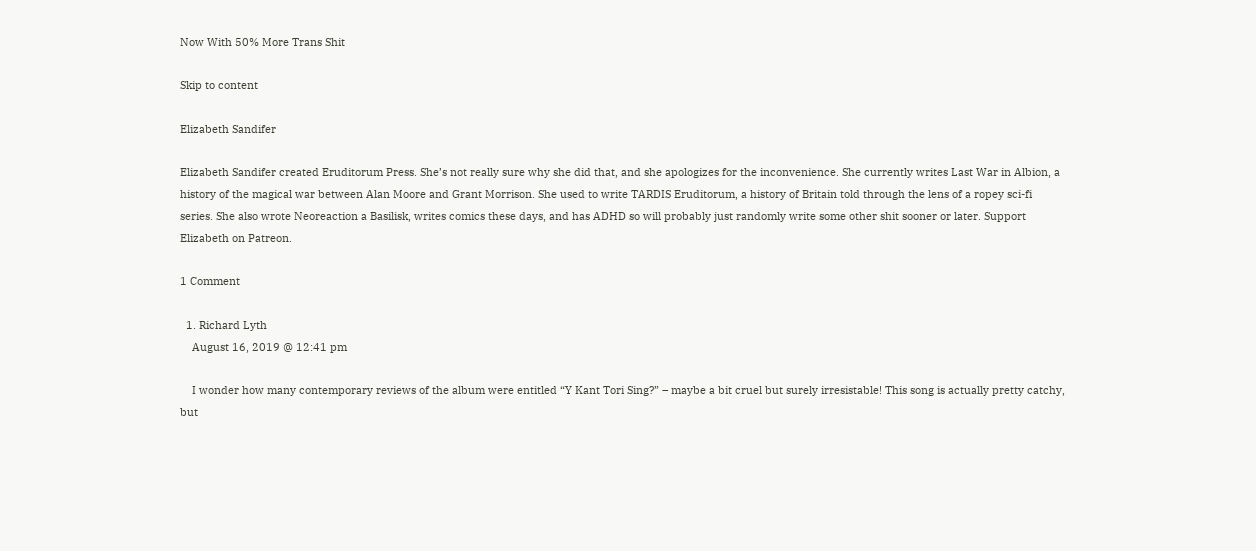Now With 50% More Trans Shit

Skip to content

Elizabeth Sandifer

Elizabeth Sandifer created Eruditorum Press. She’s not really sure why she did that, and she apologizes for the inconvenience. She currently writes Last War in Albion, a history of the magical war between Alan Moore and Grant Morrison. She used to write TARDIS Eruditorum, a history of Britain told through the lens of a ropey sci-fi series. She also wrote Neoreaction a Basilisk, writes comics these days, and has ADHD so will probably just randomly write some other shit sooner or later. Support Elizabeth on Patreon.

1 Comment

  1. Richard Lyth
    August 16, 2019 @ 12:41 pm

    I wonder how many contemporary reviews of the album were entitled “Y Kant Tori Sing?” – maybe a bit cruel but surely irresistable! This song is actually pretty catchy, but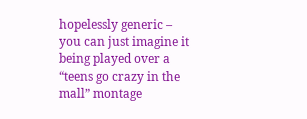hopelessly generic – you can just imagine it being played over a “teens go crazy in the mall” montage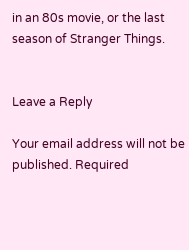in an 80s movie, or the last season of Stranger Things.


Leave a Reply

Your email address will not be published. Required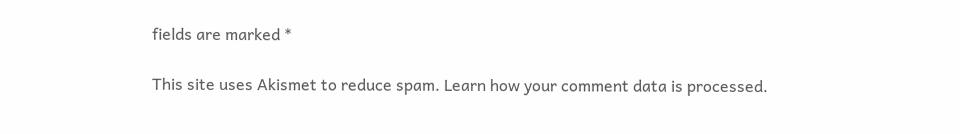fields are marked *

This site uses Akismet to reduce spam. Learn how your comment data is processed.